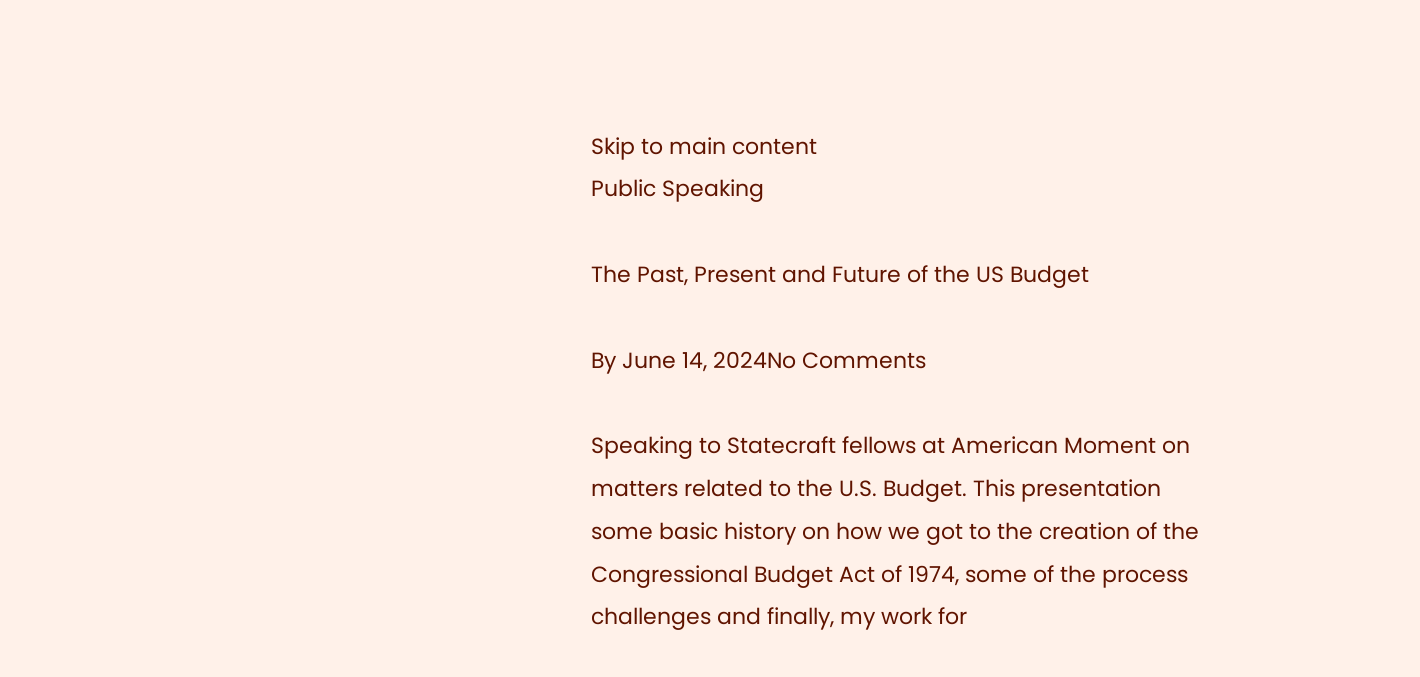Skip to main content
Public Speaking

The Past, Present and Future of the US Budget

By June 14, 2024No Comments

Speaking to Statecraft fellows at American Moment on matters related to the U.S. Budget. This presentation some basic history on how we got to the creation of the Congressional Budget Act of 1974, some of the process challenges and finally, my work for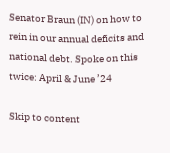Senator Braun (IN) on how to rein in our annual deficits and national debt. Spoke on this twice: April & June ’24

Skip to content